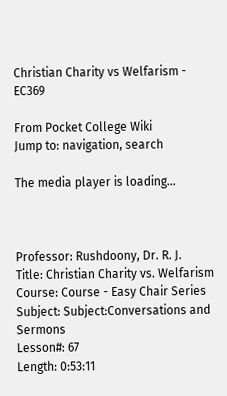Christian Charity vs Welfarism - EC369

From Pocket College Wiki
Jump to: navigation, search

The media player is loading...



Professor: Rushdoony, Dr. R. J.
Title: Christian Charity vs. Welfarism
Course: Course - Easy Chair Series
Subject: Subject:Conversations and Sermons
Lesson#: 67
Length: 0:53:11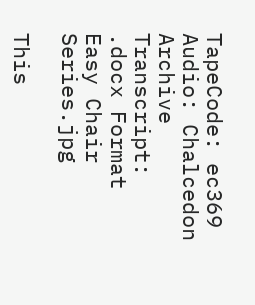TapeCode: ec369
Audio: Chalcedon Archive
Transcript: .docx Format
Easy Chair Series.jpg

This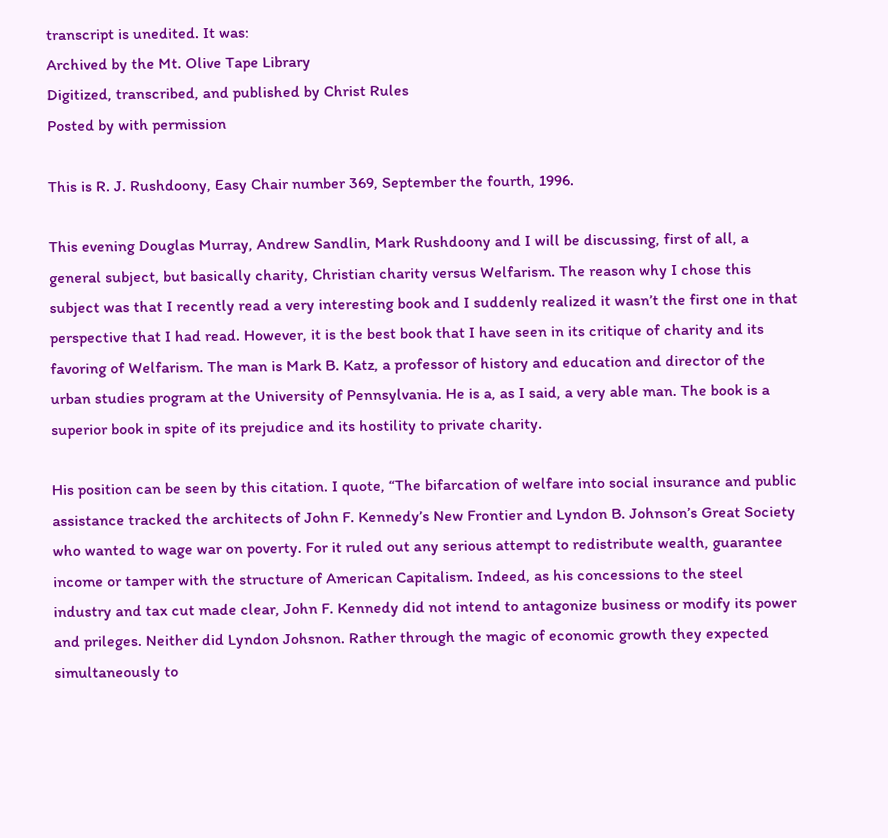transcript is unedited. It was:
Archived by the Mt. Olive Tape Library
Digitized, transcribed, and published by Christ Rules
Posted by with permission

This is R. J. Rushdoony, Easy Chair number 369, September the fourth, 1996.

This evening Douglas Murray, Andrew Sandlin, Mark Rushdoony and I will be discussing, first of all, a general subject, but basically charity, Christian charity versus Welfarism. The reason why I chose this subject was that I recently read a very interesting book and I suddenly realized it wasn’t the first one in that perspective that I had read. However, it is the best book that I have seen in its critique of charity and its favoring of Welfarism. The man is Mark B. Katz, a professor of history and education and director of the urban studies program at the University of Pennsylvania. He is a, as I said, a very able man. The book is a superior book in spite of its prejudice and its hostility to private charity.

His position can be seen by this citation. I quote, “The bifarcation of welfare into social insurance and public assistance tracked the architects of John F. Kennedy’s New Frontier and Lyndon B. Johnson’s Great Society who wanted to wage war on poverty. For it ruled out any serious attempt to redistribute wealth, guarantee income or tamper with the structure of American Capitalism. Indeed, as his concessions to the steel industry and tax cut made clear, John F. Kennedy did not intend to antagonize business or modify its power and prileges. Neither did Lyndon Johsnon. Rather through the magic of economic growth they expected simultaneously to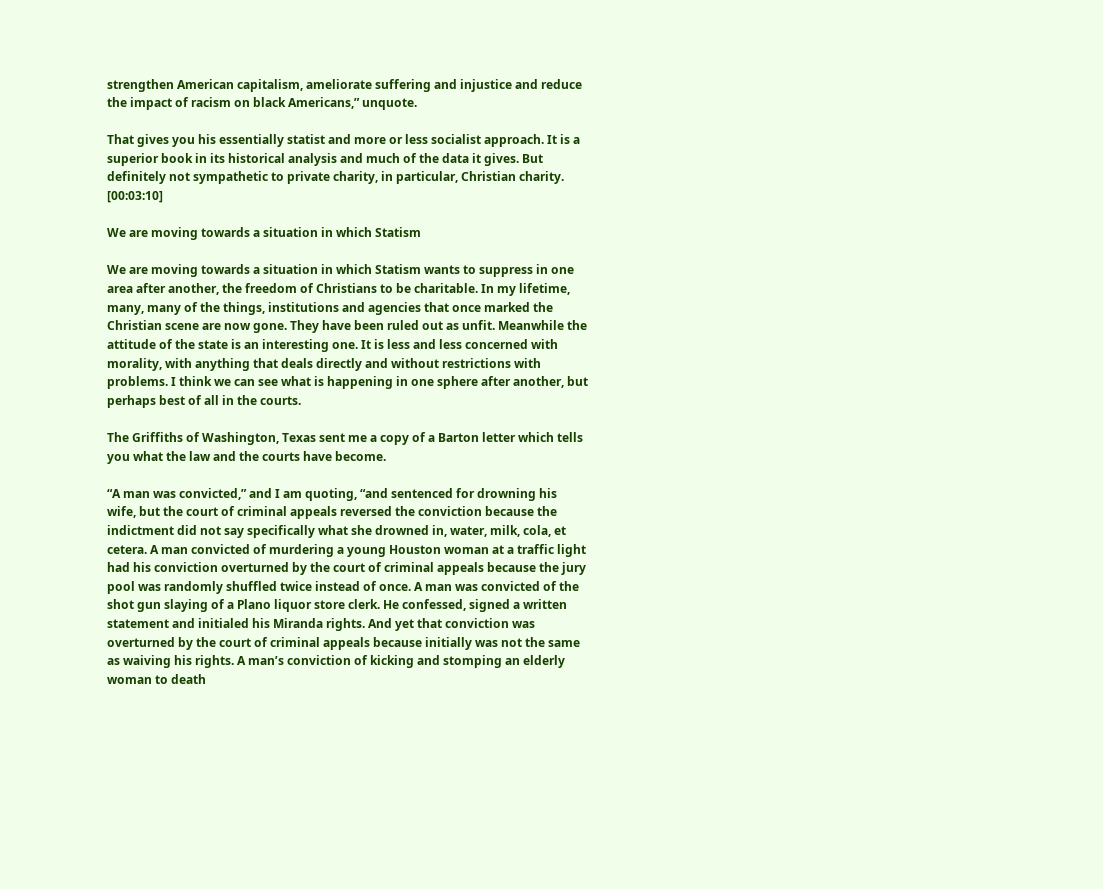strengthen American capitalism, ameliorate suffering and injustice and reduce the impact of racism on black Americans,” unquote.

That gives you his essentially statist and more or less socialist approach. It is a superior book in its historical analysis and much of the data it gives. But definitely not sympathetic to private charity, in particular, Christian charity. [00:03:10]

We are moving towards a situation in which Statism

We are moving towards a situation in which Statism wants to suppress in one area after another, the freedom of Christians to be charitable. In my lifetime, many, many of the things, institutions and agencies that once marked the Christian scene are now gone. They have been ruled out as unfit. Meanwhile the attitude of the state is an interesting one. It is less and less concerned with morality, with anything that deals directly and without restrictions with problems. I think we can see what is happening in one sphere after another, but perhaps best of all in the courts.

The Griffiths of Washington, Texas sent me a copy of a Barton letter which tells you what the law and the courts have become.

“A man was convicted,” and I am quoting, “and sentenced for drowning his wife, but the court of criminal appeals reversed the conviction because the indictment did not say specifically what she drowned in, water, milk, cola, et cetera. A man convicted of murdering a young Houston woman at a traffic light had his conviction overturned by the court of criminal appeals because the jury pool was randomly shuffled twice instead of once. A man was convicted of the shot gun slaying of a Plano liquor store clerk. He confessed, signed a written statement and initialed his Miranda rights. And yet that conviction was overturned by the court of criminal appeals because initially was not the same as waiving his rights. A man’s conviction of kicking and stomping an elderly woman to death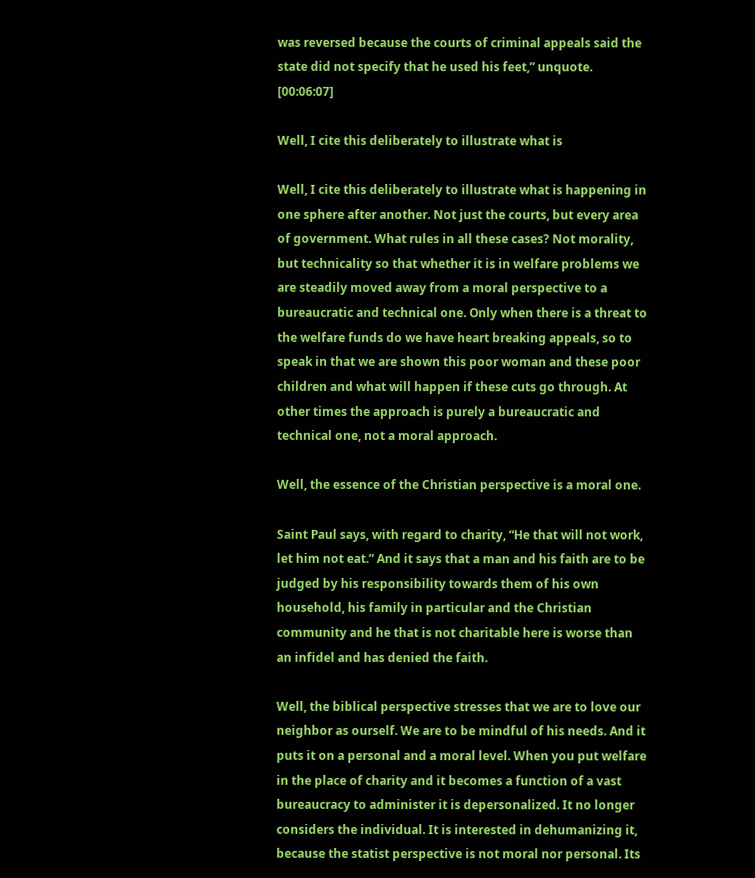was reversed because the courts of criminal appeals said the state did not specify that he used his feet,” unquote. [00:06:07]

Well, I cite this deliberately to illustrate what is

Well, I cite this deliberately to illustrate what is happening in one sphere after another. Not just the courts, but every area of government. What rules in all these cases? Not morality, but technicality so that whether it is in welfare problems we are steadily moved away from a moral perspective to a bureaucratic and technical one. Only when there is a threat to the welfare funds do we have heart breaking appeals, so to speak in that we are shown this poor woman and these poor children and what will happen if these cuts go through. At other times the approach is purely a bureaucratic and technical one, not a moral approach.

Well, the essence of the Christian perspective is a moral one.

Saint Paul says, with regard to charity, “He that will not work, let him not eat.” And it says that a man and his faith are to be judged by his responsibility towards them of his own household, his family in particular and the Christian community and he that is not charitable here is worse than an infidel and has denied the faith.

Well, the biblical perspective stresses that we are to love our neighbor as ourself. We are to be mindful of his needs. And it puts it on a personal and a moral level. When you put welfare in the place of charity and it becomes a function of a vast bureaucracy to administer it is depersonalized. It no longer considers the individual. It is interested in dehumanizing it, because the statist perspective is not moral nor personal. Its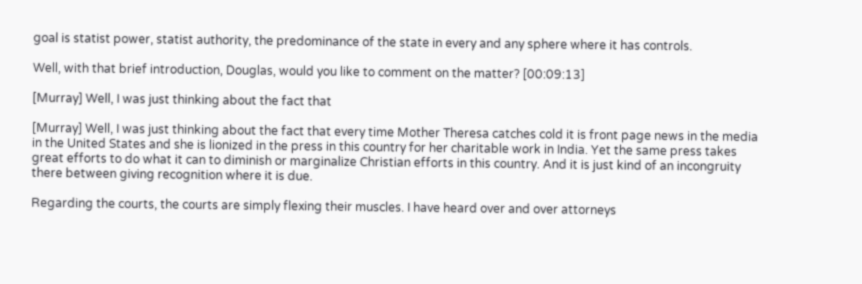goal is statist power, statist authority, the predominance of the state in every and any sphere where it has controls.

Well, with that brief introduction, Douglas, would you like to comment on the matter? [00:09:13]

[Murray] Well, I was just thinking about the fact that

[Murray] Well, I was just thinking about the fact that every time Mother Theresa catches cold it is front page news in the media in the United States and she is lionized in the press in this country for her charitable work in India. Yet the same press takes great efforts to do what it can to diminish or marginalize Christian efforts in this country. And it is just kind of an incongruity there between giving recognition where it is due.

Regarding the courts, the courts are simply flexing their muscles. I have heard over and over attorneys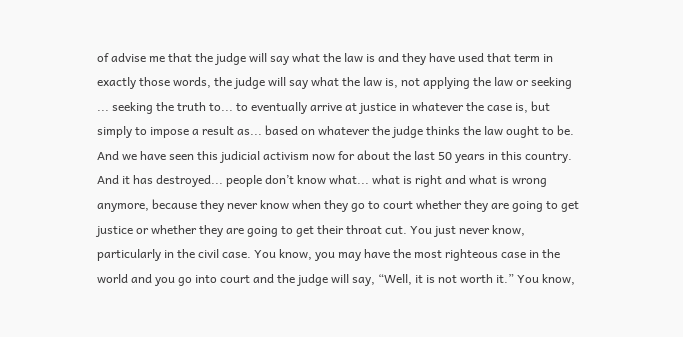of advise me that the judge will say what the law is and they have used that term in exactly those words, the judge will say what the law is, not applying the law or seeking ... seeking the truth to... to eventually arrive at justice in whatever the case is, but simply to impose a result as... based on whatever the judge thinks the law ought to be. And we have seen this judicial activism now for about the last 50 years in this country. And it has destroyed... people don’t know what... what is right and what is wrong anymore, because they never know when they go to court whether they are going to get justice or whether they are going to get their throat cut. You just never know, particularly in the civil case. You know, you may have the most righteous case in the world and you go into court and the judge will say, “Well, it is not worth it.” You know,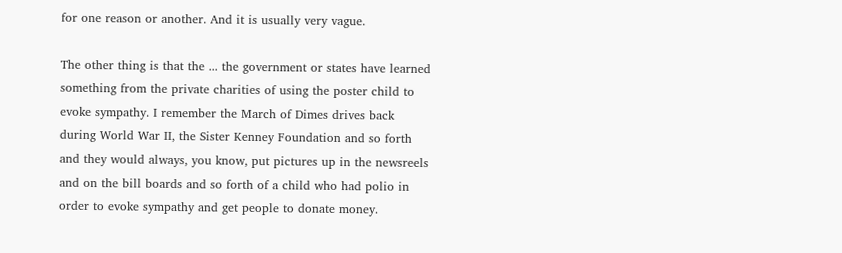for one reason or another. And it is usually very vague.

The other thing is that the ... the government or states have learned something from the private charities of using the poster child to evoke sympathy. I remember the March of Dimes drives back during World War II, the Sister Kenney Foundation and so forth and they would always, you know, put pictures up in the newsreels and on the bill boards and so forth of a child who had polio in order to evoke sympathy and get people to donate money.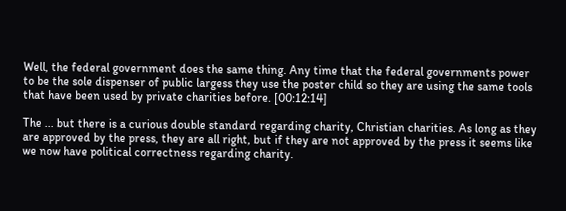Well, the federal government does the same thing. Any time that the federal governments power to be the sole dispenser of public largess they use the poster child so they are using the same tools that have been used by private charities before. [00:12:14]

The ... but there is a curious double standard regarding charity, Christian charities. As long as they are approved by the press, they are all right, but if they are not approved by the press it seems like we now have political correctness regarding charity.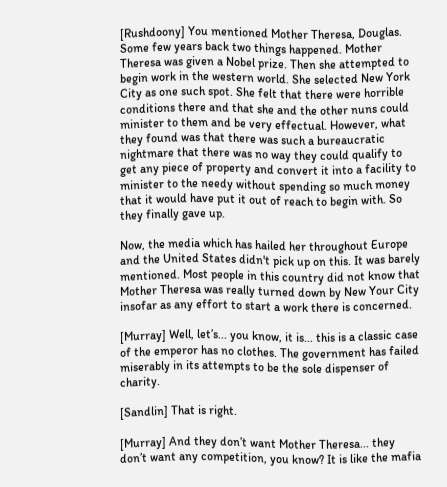[Rushdoony] You mentioned Mother Theresa, Douglas. Some few years back two things happened. Mother Theresa was given a Nobel prize. Then she attempted to begin work in the western world. She selected New York City as one such spot. She felt that there were horrible conditions there and that she and the other nuns could minister to them and be very effectual. However, what they found was that there was such a bureaucratic nightmare that there was no way they could qualify to get any piece of property and convert it into a facility to minister to the needy without spending so much money that it would have put it out of reach to begin with. So they finally gave up.

Now, the media which has hailed her throughout Europe and the United States didn't pick up on this. It was barely mentioned. Most people in this country did not know that Mother Theresa was really turned down by New Your City insofar as any effort to start a work there is concerned.

[Murray] Well, let’s... you know, it is... this is a classic case of the emperor has no clothes. The government has failed miserably in its attempts to be the sole dispenser of charity.

[Sandlin] That is right.

[Murray] And they don’t want Mother Theresa... they don’t want any competition, you know? It is like the mafia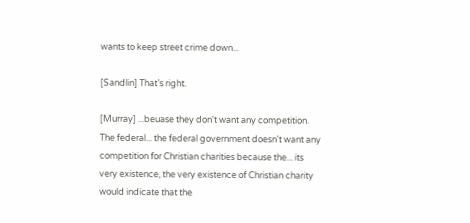wants to keep street crime down...

[Sandlin] That’s right.

[Murray] ...beuase they don't want any competition. The federal... the federal government doesn't want any competition for Christian charities because the... its very existence, the very existence of Christian charity would indicate that the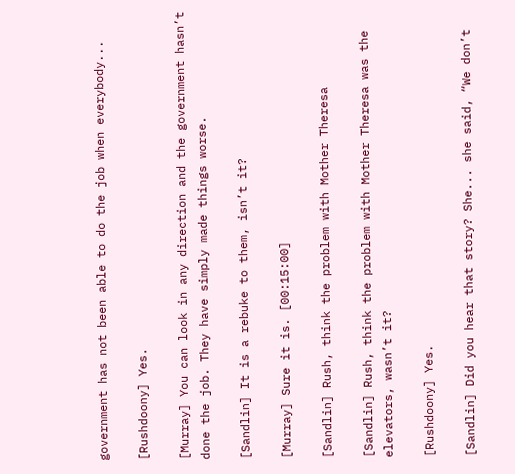government has not been able to do the job when everybody...

[Rushdoony] Yes.

[Murray] You can look in any direction and the government hasn’t done the job. They have simply made things worse.

[Sandlin] It is a rebuke to them, isn’t it?

[Murray] Sure it is. [00:15:00]

[Sandlin] Rush, think the problem with Mother Theresa

[Sandlin] Rush, think the problem with Mother Theresa was the elevators, wasn’t it?

[Rushdoony] Yes.

[Sandlin] Did you hear that story? She... she said, “We don’t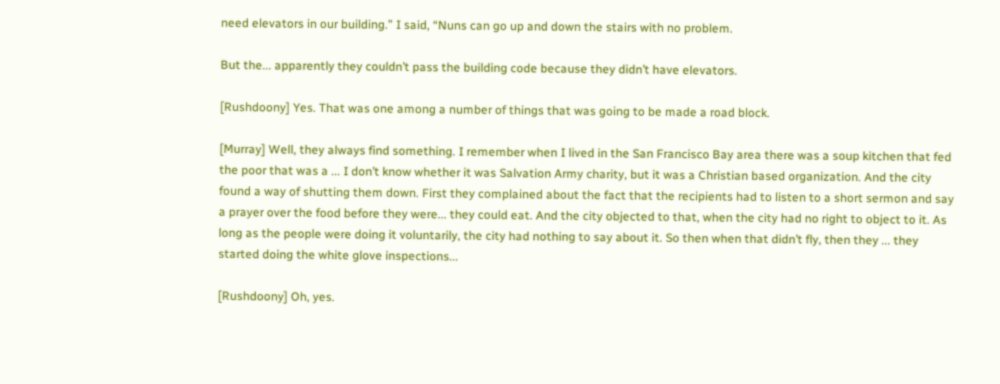need elevators in our building.” I said, “Nuns can go up and down the stairs with no problem.

But the... apparently they couldn’t pass the building code because they didn’t have elevators.

[Rushdoony] Yes. That was one among a number of things that was going to be made a road block.

[Murray] Well, they always find something. I remember when I lived in the San Francisco Bay area there was a soup kitchen that fed the poor that was a ... I don’t know whether it was Salvation Army charity, but it was a Christian based organization. And the city found a way of shutting them down. First they complained about the fact that the recipients had to listen to a short sermon and say a prayer over the food before they were... they could eat. And the city objected to that, when the city had no right to object to it. As long as the people were doing it voluntarily, the city had nothing to say about it. So then when that didn’t fly, then they ... they started doing the white glove inspections...

[Rushdoony] Oh, yes.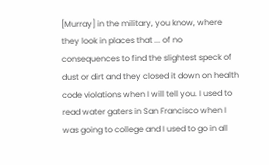[Murray] in the military, you know, where they look in places that ... of no consequences to find the slightest speck of dust or dirt and they closed it down on health code violations when I will tell you. I used to read water gaters in San Francisco when I was going to college and I used to go in all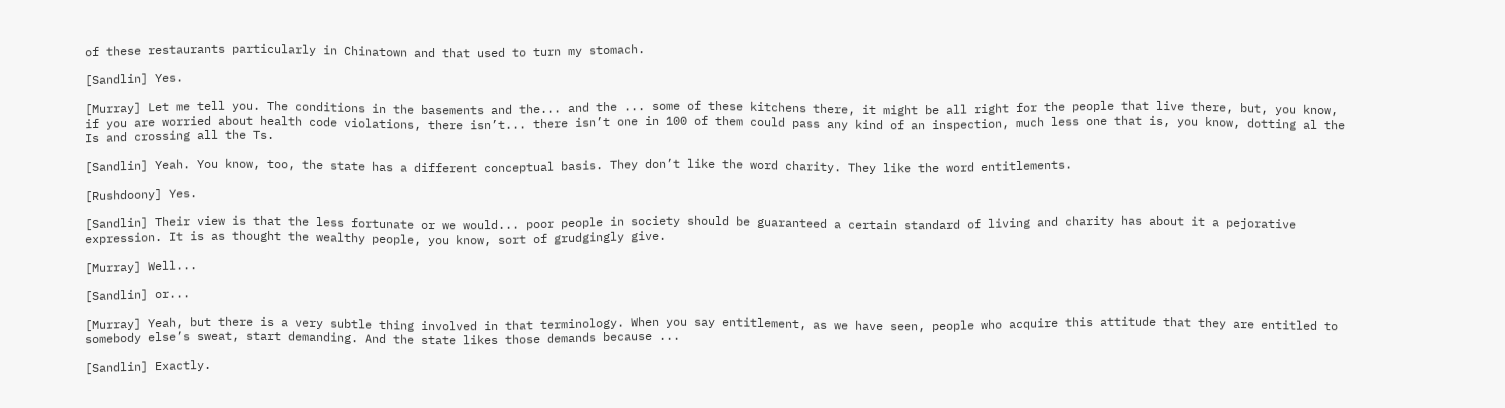of these restaurants particularly in Chinatown and that used to turn my stomach.

[Sandlin] Yes.

[Murray] Let me tell you. The conditions in the basements and the... and the ... some of these kitchens there, it might be all right for the people that live there, but, you know, if you are worried about health code violations, there isn’t... there isn’t one in 100 of them could pass any kind of an inspection, much less one that is, you know, dotting al the Is and crossing all the Ts.

[Sandlin] Yeah. You know, too, the state has a different conceptual basis. They don’t like the word charity. They like the word entitlements.

[Rushdoony] Yes.

[Sandlin] Their view is that the less fortunate or we would... poor people in society should be guaranteed a certain standard of living and charity has about it a pejorative expression. It is as thought the wealthy people, you know, sort of grudgingly give.

[Murray] Well...

[Sandlin] or...

[Murray] Yeah, but there is a very subtle thing involved in that terminology. When you say entitlement, as we have seen, people who acquire this attitude that they are entitled to somebody else’s sweat, start demanding. And the state likes those demands because ...

[Sandlin] Exactly.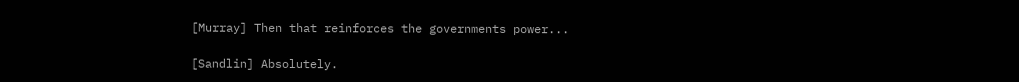[Murray] Then that reinforces the governments power...

[Sandlin] Absolutely.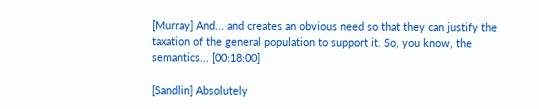[Murray] And... and creates an obvious need so that they can justify the taxation of the general population to support it. So, you know, the semantics... [00:18:00]

[Sandlin] Absolutely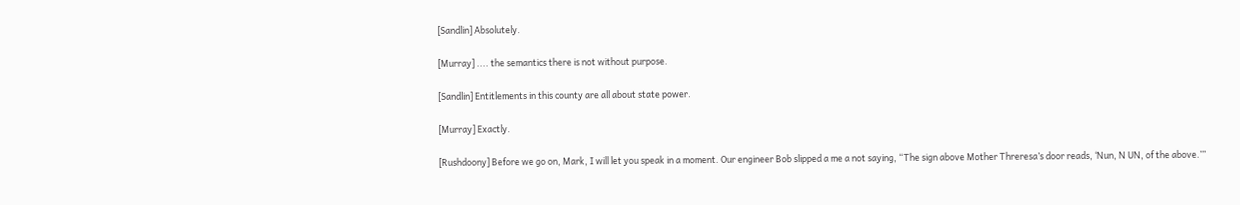[Sandlin] Absolutely.

[Murray] .... the semantics there is not without purpose.

[Sandlin] Entitlements in this county are all about state power.

[Murray] Exactly.

[Rushdoony] Before we go on, Mark, I will let you speak in a moment. Our engineer Bob slipped a me a not saying, “The sign above Mother Threresa’s door reads, ‘Nun, N UN, of the above.’”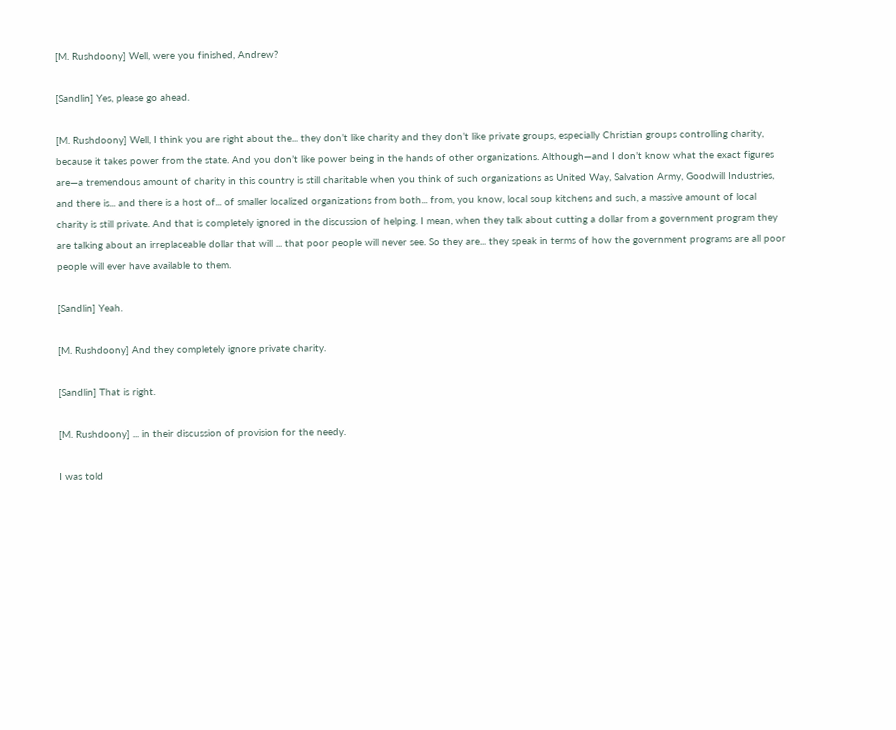[M. Rushdoony] Well, were you finished, Andrew?

[Sandlin] Yes, please go ahead.

[M. Rushdoony] Well, I think you are right about the... they don’t like charity and they don’t like private groups, especially Christian groups controlling charity, because it takes power from the state. And you don’t like power being in the hands of other organizations. Although—and I don’t know what the exact figures are—a tremendous amount of charity in this country is still charitable when you think of such organizations as United Way, Salvation Army, Goodwill Industries, and there is... and there is a host of... of smaller localized organizations from both... from, you know, local soup kitchens and such, a massive amount of local charity is still private. And that is completely ignored in the discussion of helping. I mean, when they talk about cutting a dollar from a government program they are talking about an irreplaceable dollar that will ... that poor people will never see. So they are... they speak in terms of how the government programs are all poor people will ever have available to them.

[Sandlin] Yeah.

[M. Rushdoony] And they completely ignore private charity.

[Sandlin] That is right.

[M. Rushdoony] ... in their discussion of provision for the needy.

I was told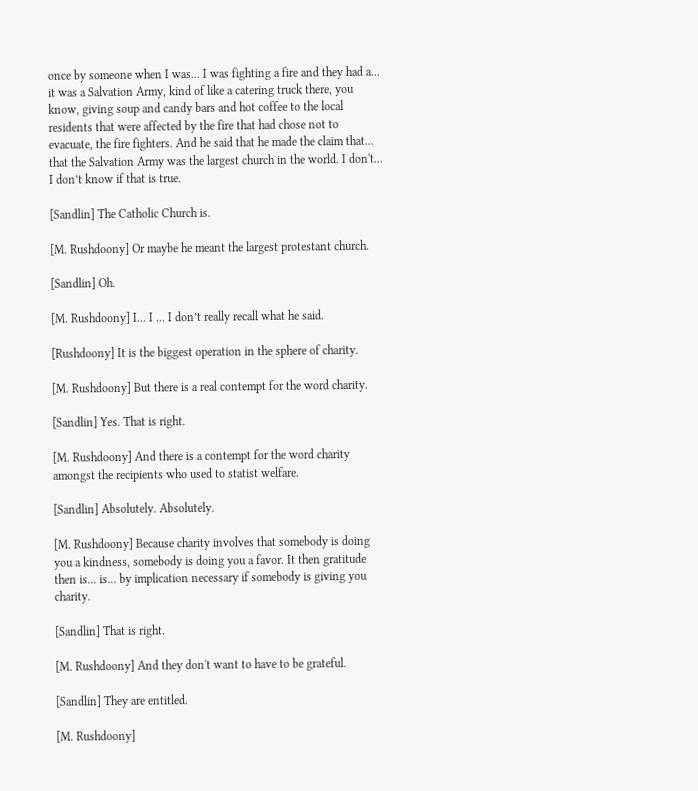once by someone when I was... I was fighting a fire and they had a... it was a Salvation Army, kind of like a catering truck there, you know, giving soup and candy bars and hot coffee to the local residents that were affected by the fire that had chose not to evacuate, the fire fighters. And he said that he made the claim that... that the Salvation Army was the largest church in the world. I don't... I don’t know if that is true.

[Sandlin] The Catholic Church is.

[M. Rushdoony] Or maybe he meant the largest protestant church.

[Sandlin] Oh.

[M. Rushdoony] I... I ... I don’t really recall what he said.

[Rushdoony] It is the biggest operation in the sphere of charity.

[M. Rushdoony] But there is a real contempt for the word charity.

[Sandlin] Yes. That is right.

[M. Rushdoony] And there is a contempt for the word charity amongst the recipients who used to statist welfare.

[Sandlin] Absolutely. Absolutely.

[M. Rushdoony] Because charity involves that somebody is doing you a kindness, somebody is doing you a favor. It then gratitude then is... is... by implication necessary if somebody is giving you charity.

[Sandlin] That is right.

[M. Rushdoony] And they don't want to have to be grateful.

[Sandlin] They are entitled.

[M. Rushdoony]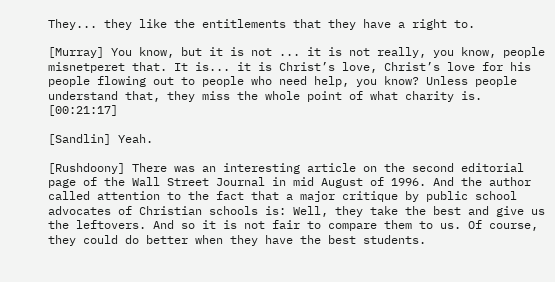They... they like the entitlements that they have a right to.

[Murray] You know, but it is not ... it is not really, you know, people misnetperet that. It is... it is Christ’s love, Christ’s love for his people flowing out to people who need help, you know? Unless people understand that, they miss the whole point of what charity is. [00:21:17]

[Sandlin] Yeah.

[Rushdoony] There was an interesting article on the second editorial page of the Wall Street Journal in mid August of 1996. And the author called attention to the fact that a major critique by public school advocates of Christian schools is: Well, they take the best and give us the leftovers. And so it is not fair to compare them to us. Of course, they could do better when they have the best students.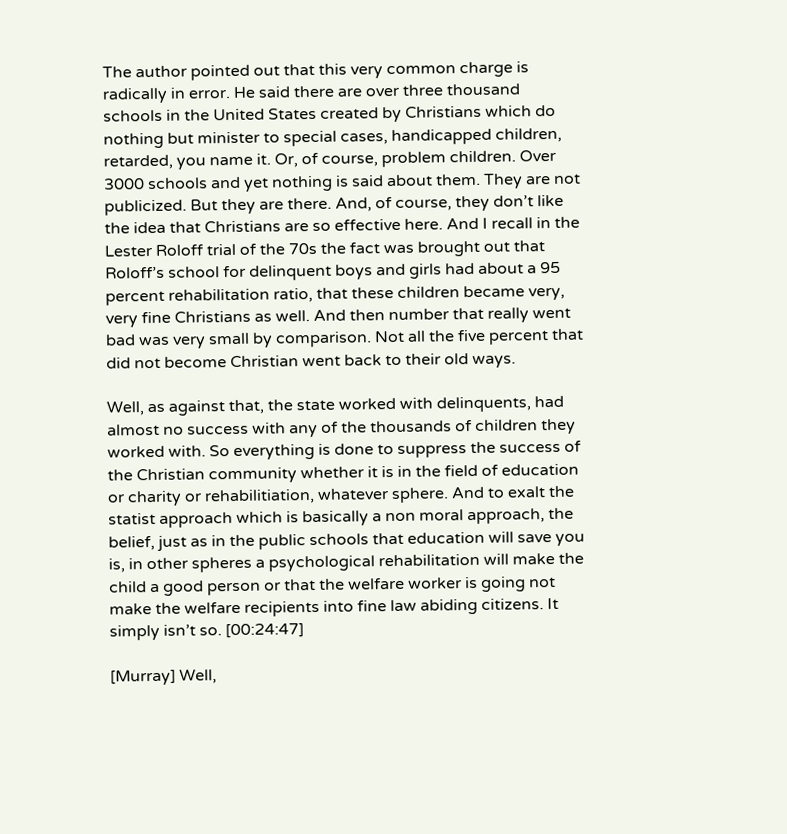The author pointed out that this very common charge is radically in error. He said there are over three thousand schools in the United States created by Christians which do nothing but minister to special cases, handicapped children, retarded, you name it. Or, of course, problem children. Over 3000 schools and yet nothing is said about them. They are not publicized. But they are there. And, of course, they don’t like the idea that Christians are so effective here. And I recall in the Lester Roloff trial of the 70s the fact was brought out that Roloff’s school for delinquent boys and girls had about a 95 percent rehabilitation ratio, that these children became very, very fine Christians as well. And then number that really went bad was very small by comparison. Not all the five percent that did not become Christian went back to their old ways.

Well, as against that, the state worked with delinquents, had almost no success with any of the thousands of children they worked with. So everything is done to suppress the success of the Christian community whether it is in the field of education or charity or rehabilitiation, whatever sphere. And to exalt the statist approach which is basically a non moral approach, the belief, just as in the public schools that education will save you is, in other spheres a psychological rehabilitation will make the child a good person or that the welfare worker is going not make the welfare recipients into fine law abiding citizens. It simply isn’t so. [00:24:47]

[Murray] Well,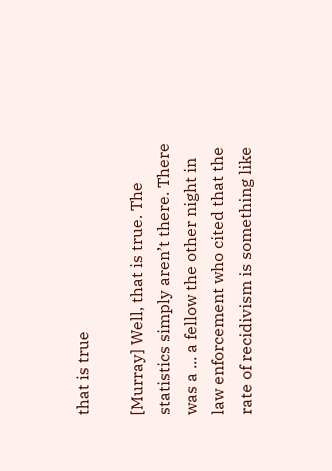that is true

[Murray] Well, that is true. The statistics simply aren’t there. There was a ... a fellow the other night in law enforcement who cited that the rate of recidivism is something like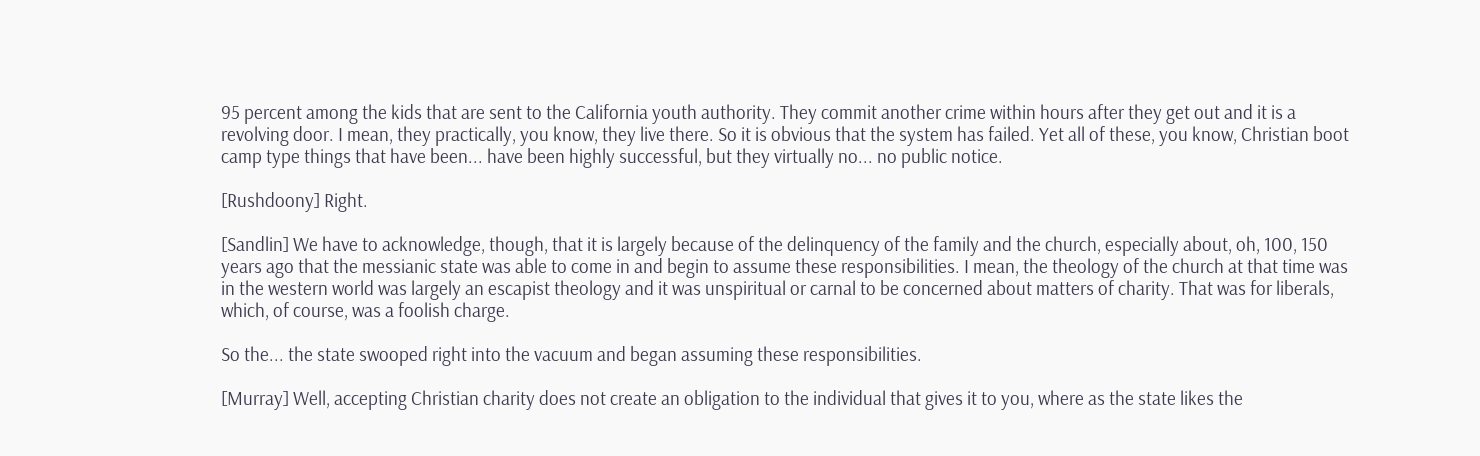95 percent among the kids that are sent to the California youth authority. They commit another crime within hours after they get out and it is a revolving door. I mean, they practically, you know, they live there. So it is obvious that the system has failed. Yet all of these, you know, Christian boot camp type things that have been... have been highly successful, but they virtually no... no public notice.

[Rushdoony] Right.

[Sandlin] We have to acknowledge, though, that it is largely because of the delinquency of the family and the church, especially about, oh, 100, 150 years ago that the messianic state was able to come in and begin to assume these responsibilities. I mean, the theology of the church at that time was in the western world was largely an escapist theology and it was unspiritual or carnal to be concerned about matters of charity. That was for liberals, which, of course, was a foolish charge.

So the... the state swooped right into the vacuum and began assuming these responsibilities.

[Murray] Well, accepting Christian charity does not create an obligation to the individual that gives it to you, where as the state likes the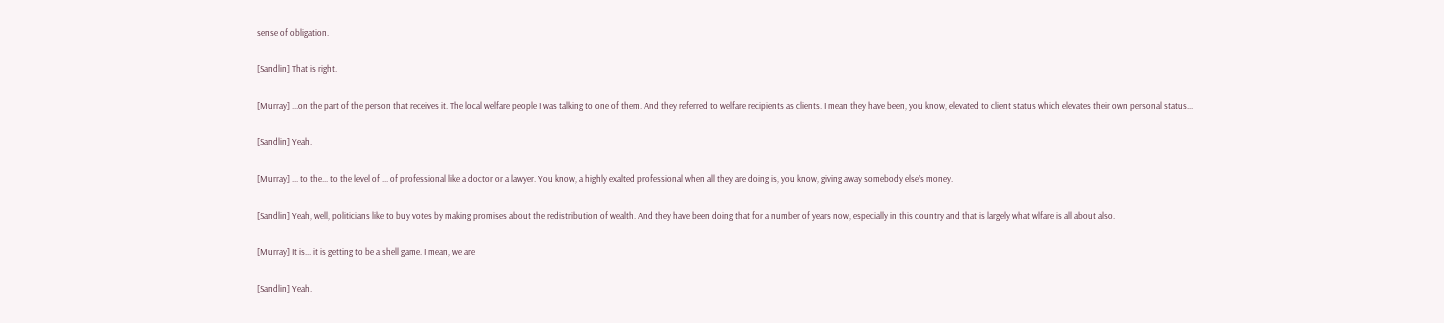sense of obligation.

[Sandlin] That is right.

[Murray] ...on the part of the person that receives it. The local welfare people I was talking to one of them. And they referred to welfare recipients as clients. I mean they have been, you know, elevated to client status which elevates their own personal status...

[Sandlin] Yeah.

[Murray] ... to the... to the level of ... of professional like a doctor or a lawyer. You know, a highly exalted professional when all they are doing is, you know, giving away somebody else’s money.

[Sandlin] Yeah, well, politicians like to buy votes by making promises about the redistribution of wealth. And they have been doing that for a number of years now, especially in this country and that is largely what wlfare is all about also.

[Murray] It is... it is getting to be a shell game. I mean, we are

[Sandlin] Yeah.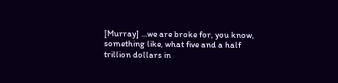[Murray] ...we are broke for, you know, something like, what five and a half trillion dollars in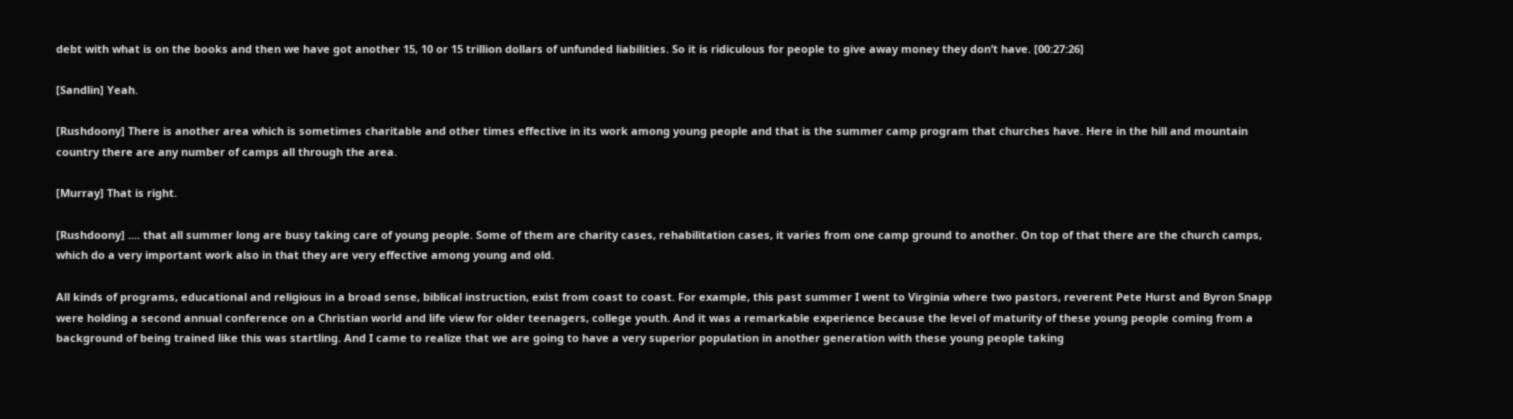debt with what is on the books and then we have got another 15, 10 or 15 trillion dollars of unfunded liabilities. So it is ridiculous for people to give away money they don’t have. [00:27:26]

[Sandlin] Yeah.

[Rushdoony] There is another area which is sometimes charitable and other times effective in its work among young people and that is the summer camp program that churches have. Here in the hill and mountain country there are any number of camps all through the area.

[Murray] That is right.

[Rushdoony] .... that all summer long are busy taking care of young people. Some of them are charity cases, rehabilitation cases, it varies from one camp ground to another. On top of that there are the church camps, which do a very important work also in that they are very effective among young and old.

All kinds of programs, educational and religious in a broad sense, biblical instruction, exist from coast to coast. For example, this past summer I went to Virginia where two pastors, reverent Pete Hurst and Byron Snapp were holding a second annual conference on a Christian world and life view for older teenagers, college youth. And it was a remarkable experience because the level of maturity of these young people coming from a background of being trained like this was startling. And I came to realize that we are going to have a very superior population in another generation with these young people taking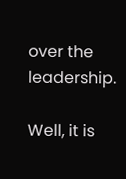over the leadership.

Well, it is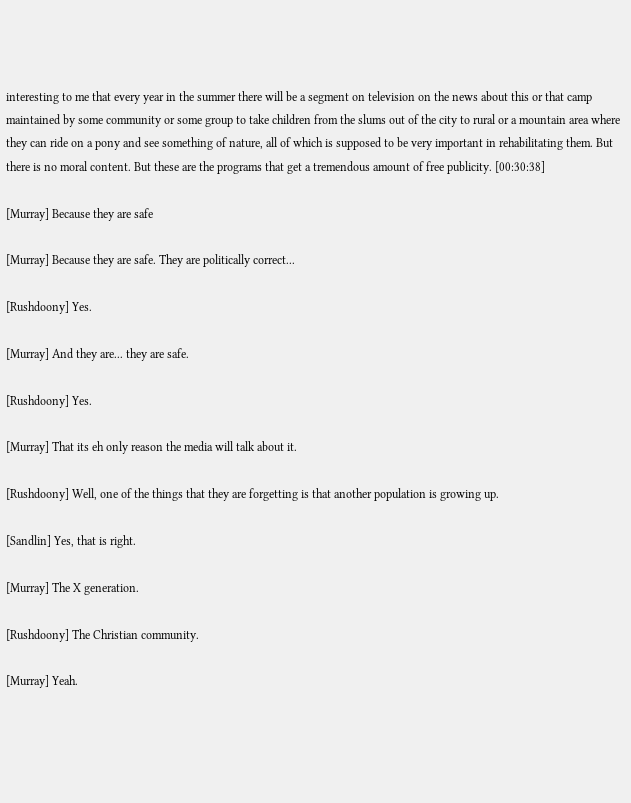interesting to me that every year in the summer there will be a segment on television on the news about this or that camp maintained by some community or some group to take children from the slums out of the city to rural or a mountain area where they can ride on a pony and see something of nature, all of which is supposed to be very important in rehabilitating them. But there is no moral content. But these are the programs that get a tremendous amount of free publicity. [00:30:38]

[Murray] Because they are safe

[Murray] Because they are safe. They are politically correct...

[Rushdoony] Yes.

[Murray] And they are... they are safe.

[Rushdoony] Yes.

[Murray] That its eh only reason the media will talk about it.

[Rushdoony] Well, one of the things that they are forgetting is that another population is growing up.

[Sandlin] Yes, that is right.

[Murray] The X generation.

[Rushdoony] The Christian community.

[Murray] Yeah.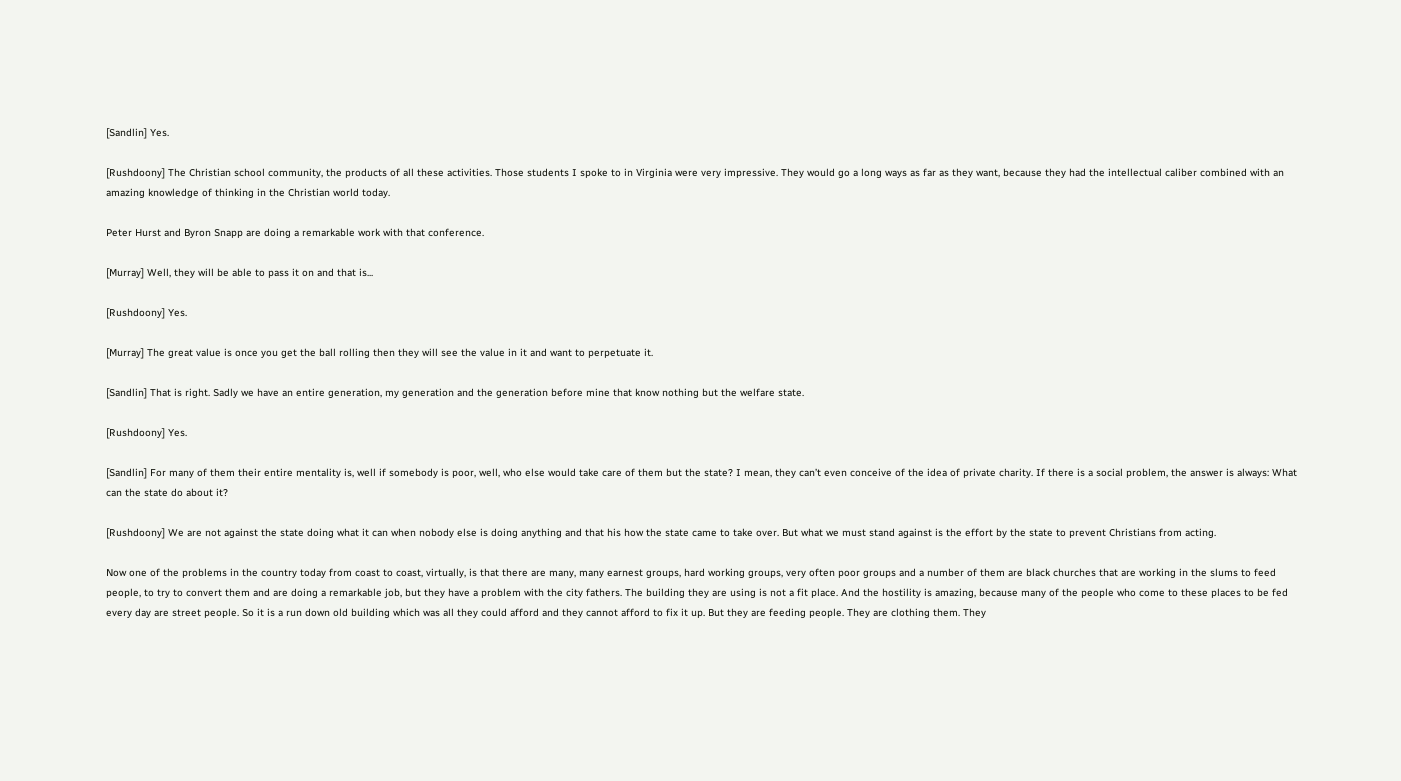[Sandlin] Yes.

[Rushdoony] The Christian school community, the products of all these activities. Those students I spoke to in Virginia were very impressive. They would go a long ways as far as they want, because they had the intellectual caliber combined with an amazing knowledge of thinking in the Christian world today.

Peter Hurst and Byron Snapp are doing a remarkable work with that conference.

[Murray] Well, they will be able to pass it on and that is...

[Rushdoony] Yes.

[Murray] The great value is once you get the ball rolling then they will see the value in it and want to perpetuate it.

[Sandlin] That is right. Sadly we have an entire generation, my generation and the generation before mine that know nothing but the welfare state.

[Rushdoony] Yes.

[Sandlin] For many of them their entire mentality is, well if somebody is poor, well, who else would take care of them but the state? I mean, they can’t even conceive of the idea of private charity. If there is a social problem, the answer is always: What can the state do about it?

[Rushdoony] We are not against the state doing what it can when nobody else is doing anything and that his how the state came to take over. But what we must stand against is the effort by the state to prevent Christians from acting.

Now one of the problems in the country today from coast to coast, virtually, is that there are many, many earnest groups, hard working groups, very often poor groups and a number of them are black churches that are working in the slums to feed people, to try to convert them and are doing a remarkable job, but they have a problem with the city fathers. The building they are using is not a fit place. And the hostility is amazing, because many of the people who come to these places to be fed every day are street people. So it is a run down old building which was all they could afford and they cannot afford to fix it up. But they are feeding people. They are clothing them. They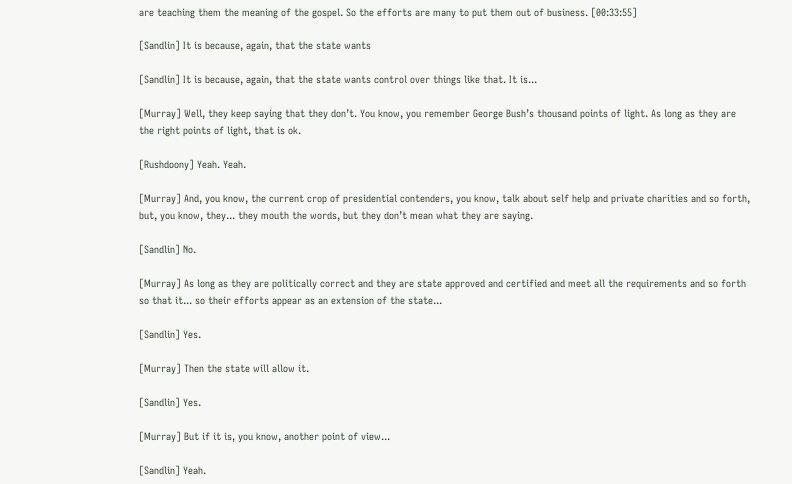are teaching them the meaning of the gospel. So the efforts are many to put them out of business. [00:33:55]

[Sandlin] It is because, again, that the state wants

[Sandlin] It is because, again, that the state wants control over things like that. It is...

[Murray] Well, they keep saying that they don’t. You know, you remember George Bush’s thousand points of light. As long as they are the right points of light, that is ok.

[Rushdoony] Yeah. Yeah.

[Murray] And, you know, the current crop of presidential contenders, you know, talk about self help and private charities and so forth, but, you know, they... they mouth the words, but they don’t mean what they are saying.

[Sandlin] No.

[Murray] As long as they are politically correct and they are state approved and certified and meet all the requirements and so forth so that it... so their efforts appear as an extension of the state...

[Sandlin] Yes.

[Murray] Then the state will allow it.

[Sandlin] Yes.

[Murray] But if it is, you know, another point of view...

[Sandlin] Yeah.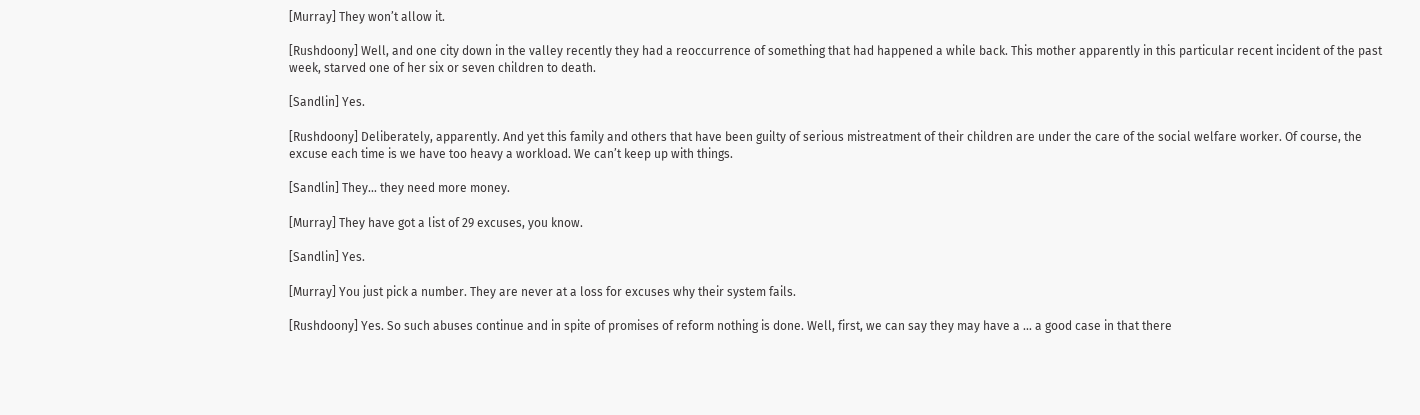[Murray] They won’t allow it.

[Rushdoony] Well, and one city down in the valley recently they had a reoccurrence of something that had happened a while back. This mother apparently in this particular recent incident of the past week, starved one of her six or seven children to death.

[Sandlin] Yes.

[Rushdoony] Deliberately, apparently. And yet this family and others that have been guilty of serious mistreatment of their children are under the care of the social welfare worker. Of course, the excuse each time is we have too heavy a workload. We can’t keep up with things.

[Sandlin] They... they need more money.

[Murray] They have got a list of 29 excuses, you know.

[Sandlin] Yes.

[Murray] You just pick a number. They are never at a loss for excuses why their system fails.

[Rushdoony] Yes. So such abuses continue and in spite of promises of reform nothing is done. Well, first, we can say they may have a ... a good case in that there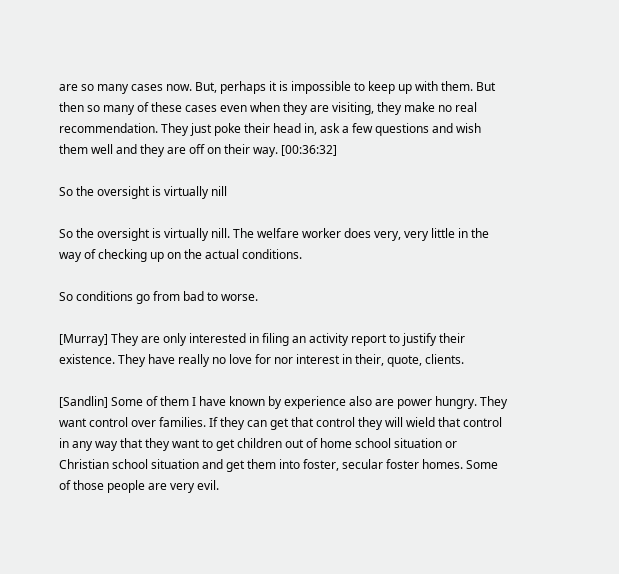are so many cases now. But, perhaps it is impossible to keep up with them. But then so many of these cases even when they are visiting, they make no real recommendation. They just poke their head in, ask a few questions and wish them well and they are off on their way. [00:36:32]

So the oversight is virtually nill

So the oversight is virtually nill. The welfare worker does very, very little in the way of checking up on the actual conditions.

So conditions go from bad to worse.

[Murray] They are only interested in filing an activity report to justify their existence. They have really no love for nor interest in their, quote, clients.

[Sandlin] Some of them I have known by experience also are power hungry. They want control over families. If they can get that control they will wield that control in any way that they want to get children out of home school situation or Christian school situation and get them into foster, secular foster homes. Some of those people are very evil.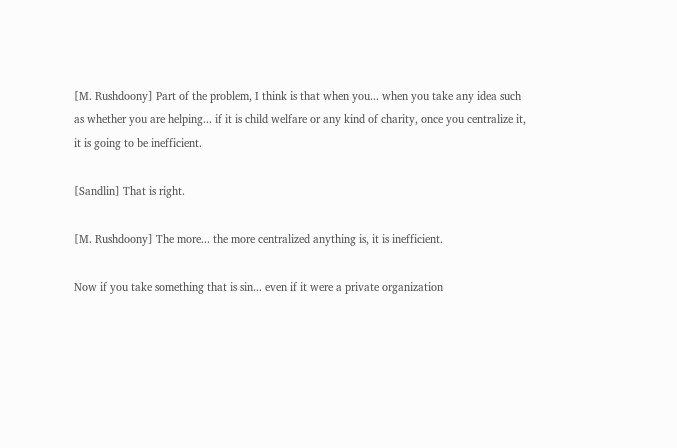[M. Rushdoony] Part of the problem, I think is that when you... when you take any idea such as whether you are helping... if it is child welfare or any kind of charity, once you centralize it, it is going to be inefficient.

[Sandlin] That is right.

[M. Rushdoony] The more... the more centralized anything is, it is inefficient.

Now if you take something that is sin... even if it were a private organization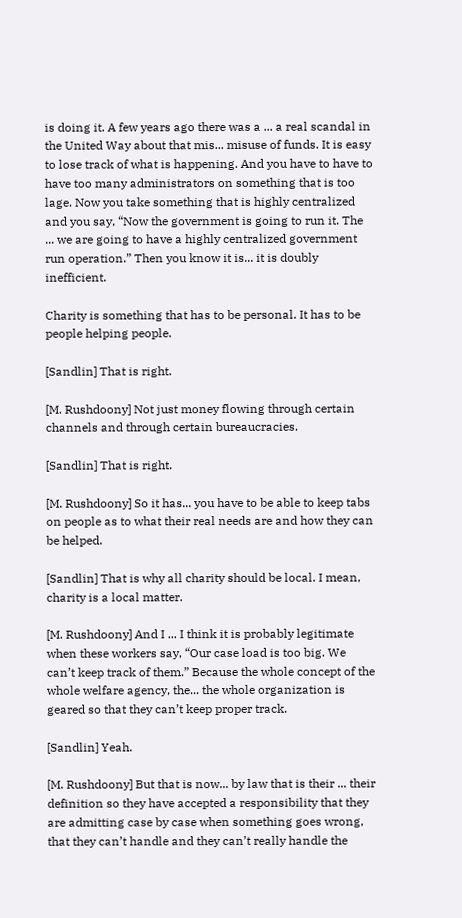is doing it. A few years ago there was a ... a real scandal in the United Way about that mis... misuse of funds. It is easy to lose track of what is happening. And you have to have to have too many administrators on something that is too lage. Now you take something that is highly centralized and you say, “Now the government is going to run it. The ... we are going to have a highly centralized government run operation.” Then you know it is... it is doubly inefficient.

Charity is something that has to be personal. It has to be people helping people.

[Sandlin] That is right.

[M. Rushdoony] Not just money flowing through certain channels and through certain bureaucracies.

[Sandlin] That is right.

[M. Rushdoony] So it has... you have to be able to keep tabs on people as to what their real needs are and how they can be helped.

[Sandlin] That is why all charity should be local. I mean, charity is a local matter.

[M. Rushdoony] And I ... I think it is probably legitimate when these workers say, “Our case load is too big. We can’t keep track of them.” Because the whole concept of the whole welfare agency, the... the whole organization is geared so that they can’t keep proper track.

[Sandlin] Yeah.

[M. Rushdoony] But that is now... by law that is their ... their definition so they have accepted a responsibility that they are admitting case by case when something goes wrong, that they can’t handle and they can’t really handle the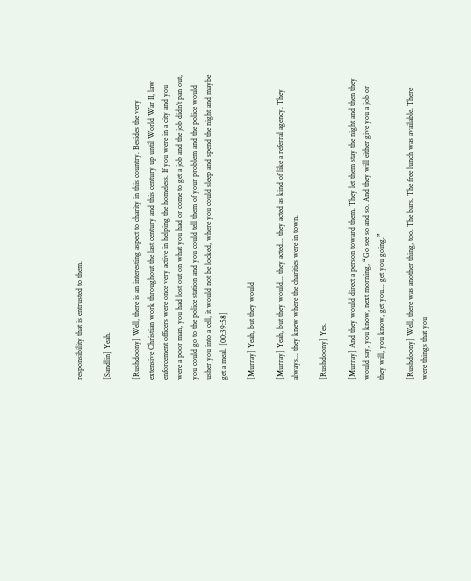responsibility that is entrusted to them.

[Sandlin] Yeah.

[Rushdoony] Well, there is an interesting aspect to charity in this country. Besides the very extensive Christian work throughout the last century and this century up until World War II, law enforcement officers were once very active in helping the homeless. If you were in a city and you were a poor man, you had lost out on what you had or come to get a job and the job didn’t pan out, you could go to the police station and you could tell them of your problem and the police would usher you into a cell, it would not be locked, where you could sleep and spend the night and maybe get a meal. [00:39:58]

[Murray] Yeah, but they would

[Murray] Yeah, but they would... they acted... they acted as kind of like a referral agency. They always... they knew where the charities were in town.

[Rushdoony] Yes.

[Murray] And they would direct a person toward them. They let them stay the night and then they would say, you know, next morning, “Go see so and so. And they will either give you a job or they will, you know, get you... get you going.”

[Rushdoony] Well, there was another thing, too. The bars. The free lunch was available. There were things that you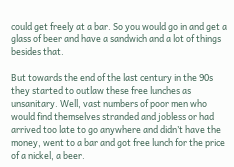could get freely at a bar. So you would go in and get a glass of beer and have a sandwich and a lot of things besides that.

But towards the end of the last century in the 90s they started to outlaw these free lunches as unsanitary. Well, vast numbers of poor men who would find themselves stranded and jobless or had arrived too late to go anywhere and didn’t have the money, went to a bar and got free lunch for the price of a nickel, a beer.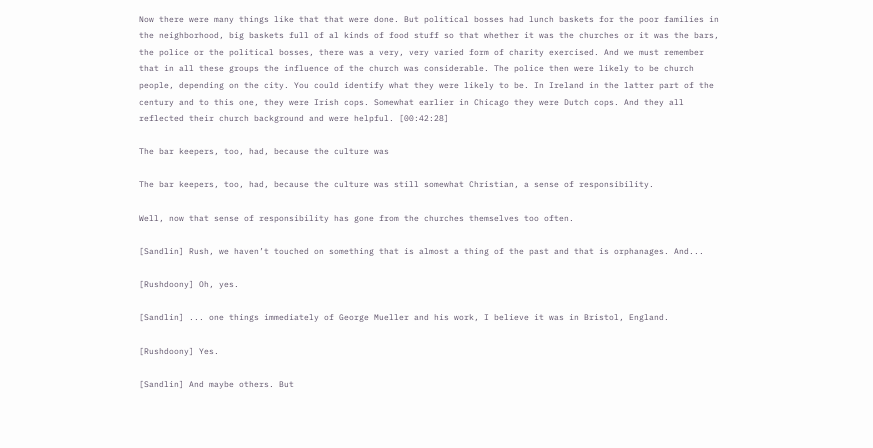Now there were many things like that that were done. But political bosses had lunch baskets for the poor families in the neighborhood, big baskets full of al kinds of food stuff so that whether it was the churches or it was the bars, the police or the political bosses, there was a very, very varied form of charity exercised. And we must remember that in all these groups the influence of the church was considerable. The police then were likely to be church people, depending on the city. You could identify what they were likely to be. In Ireland in the latter part of the century and to this one, they were Irish cops. Somewhat earlier in Chicago they were Dutch cops. And they all reflected their church background and were helpful. [00:42:28]

The bar keepers, too, had, because the culture was

The bar keepers, too, had, because the culture was still somewhat Christian, a sense of responsibility.

Well, now that sense of responsibility has gone from the churches themselves too often.

[Sandlin] Rush, we haven’t touched on something that is almost a thing of the past and that is orphanages. And...

[Rushdoony] Oh, yes.

[Sandlin] ... one things immediately of George Mueller and his work, I believe it was in Bristol, England.

[Rushdoony] Yes.

[Sandlin] And maybe others. But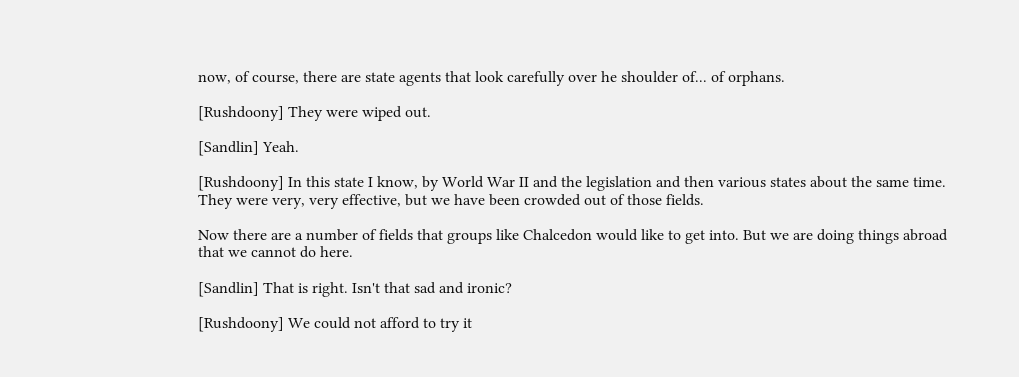now, of course, there are state agents that look carefully over he shoulder of... of orphans.

[Rushdoony] They were wiped out.

[Sandlin] Yeah.

[Rushdoony] In this state I know, by World War II and the legislation and then various states about the same time. They were very, very effective, but we have been crowded out of those fields.

Now there are a number of fields that groups like Chalcedon would like to get into. But we are doing things abroad that we cannot do here.

[Sandlin] That is right. Isn't that sad and ironic?

[Rushdoony] We could not afford to try it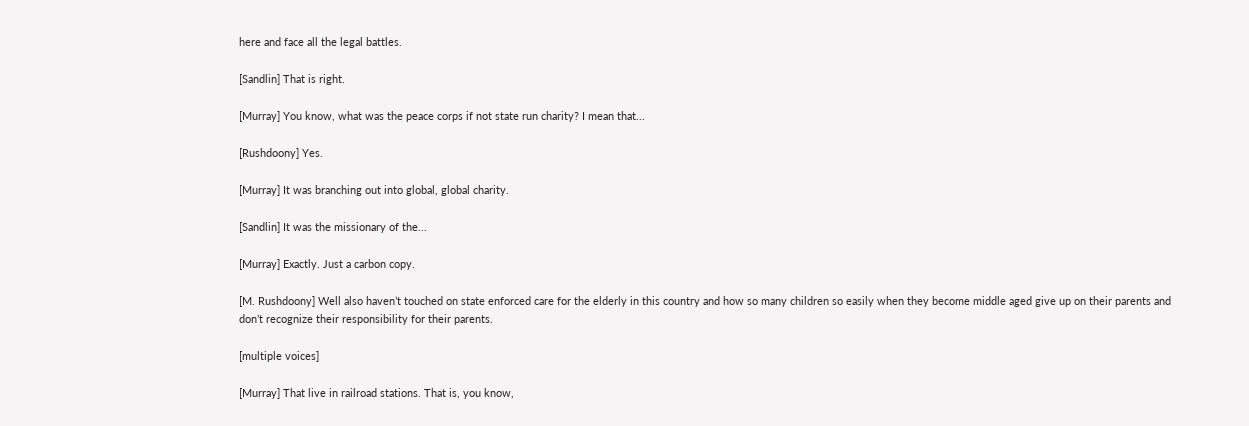here and face all the legal battles.

[Sandlin] That is right.

[Murray] You know, what was the peace corps if not state run charity? I mean that...

[Rushdoony] Yes.

[Murray] It was branching out into global, global charity.

[Sandlin] It was the missionary of the...

[Murray] Exactly. Just a carbon copy.

[M. Rushdoony] Well also haven’t touched on state enforced care for the elderly in this country and how so many children so easily when they become middle aged give up on their parents and don’t recognize their responsibility for their parents.

[multiple voices]

[Murray] That live in railroad stations. That is, you know,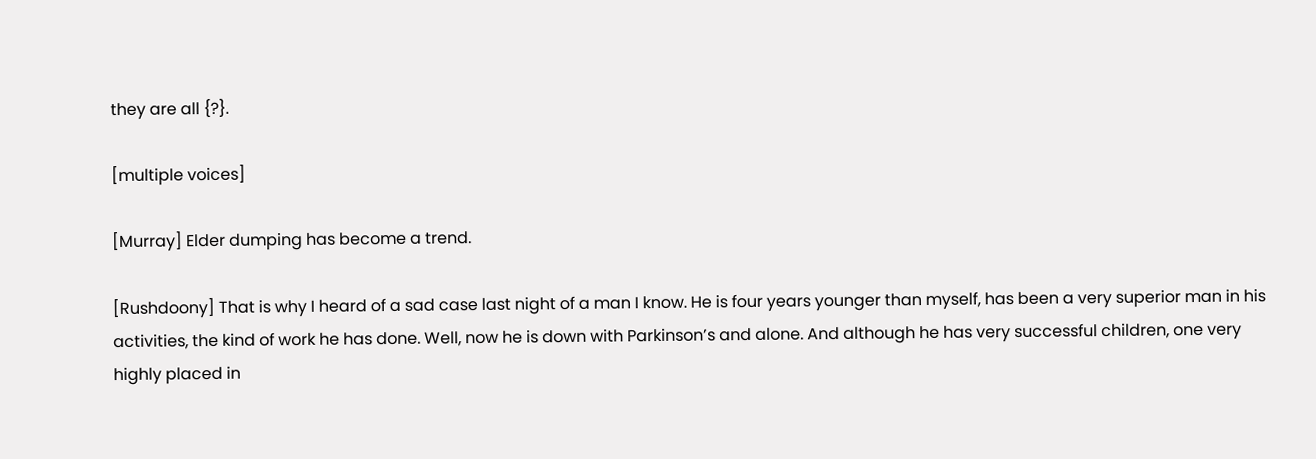they are all {?}.

[multiple voices]

[Murray] Elder dumping has become a trend.

[Rushdoony] That is why I heard of a sad case last night of a man I know. He is four years younger than myself, has been a very superior man in his activities, the kind of work he has done. Well, now he is down with Parkinson’s and alone. And although he has very successful children, one very highly placed in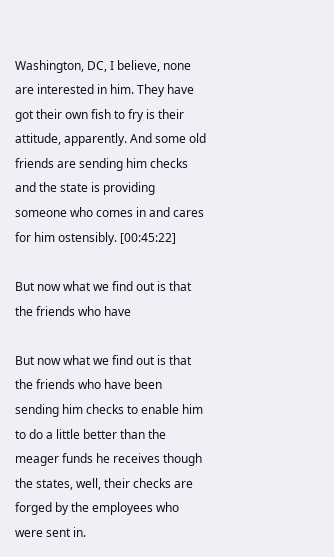Washington, DC, I believe, none are interested in him. They have got their own fish to fry is their attitude, apparently. And some old friends are sending him checks and the state is providing someone who comes in and cares for him ostensibly. [00:45:22]

But now what we find out is that the friends who have

But now what we find out is that the friends who have been sending him checks to enable him to do a little better than the meager funds he receives though the states, well, their checks are forged by the employees who were sent in.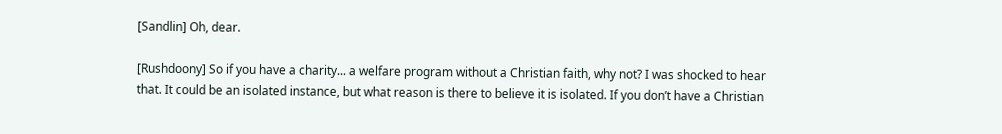[Sandlin] Oh, dear.

[Rushdoony] So if you have a charity... a welfare program without a Christian faith, why not? I was shocked to hear that. It could be an isolated instance, but what reason is there to believe it is isolated. If you don’t have a Christian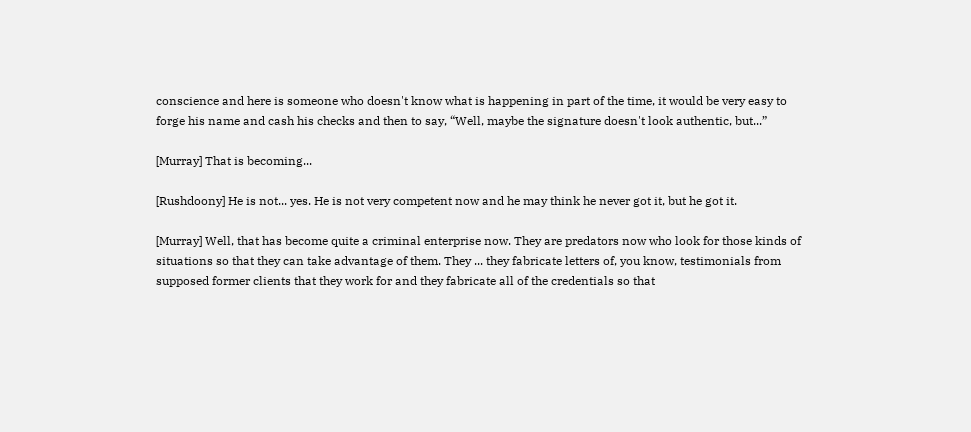conscience and here is someone who doesn't know what is happening in part of the time, it would be very easy to forge his name and cash his checks and then to say, “Well, maybe the signature doesn't look authentic, but...”

[Murray] That is becoming...

[Rushdoony] He is not... yes. He is not very competent now and he may think he never got it, but he got it.

[Murray] Well, that has become quite a criminal enterprise now. They are predators now who look for those kinds of situations so that they can take advantage of them. They ... they fabricate letters of, you know, testimonials from supposed former clients that they work for and they fabricate all of the credentials so that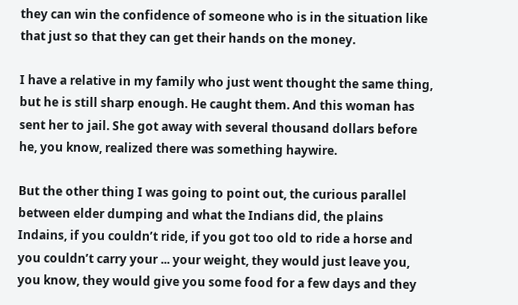they can win the confidence of someone who is in the situation like that just so that they can get their hands on the money.

I have a relative in my family who just went thought the same thing, but he is still sharp enough. He caught them. And this woman has sent her to jail. She got away with several thousand dollars before he, you know, realized there was something haywire.

But the other thing I was going to point out, the curious parallel between elder dumping and what the Indians did, the plains Indains, if you couldn’t ride, if you got too old to ride a horse and you couldn’t carry your ... your weight, they would just leave you, you know, they would give you some food for a few days and they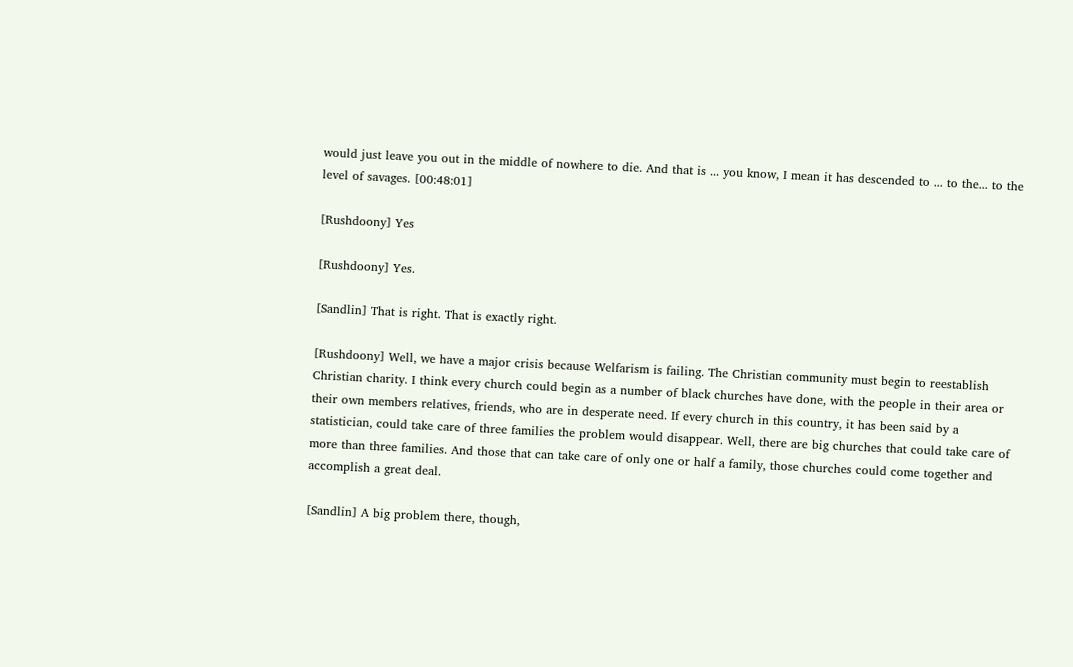would just leave you out in the middle of nowhere to die. And that is ... you know, I mean it has descended to ... to the... to the level of savages. [00:48:01]

[Rushdoony] Yes

[Rushdoony] Yes.

[Sandlin] That is right. That is exactly right.

[Rushdoony] Well, we have a major crisis because Welfarism is failing. The Christian community must begin to reestablish Christian charity. I think every church could begin as a number of black churches have done, with the people in their area or their own members relatives, friends, who are in desperate need. If every church in this country, it has been said by a statistician, could take care of three families the problem would disappear. Well, there are big churches that could take care of more than three families. And those that can take care of only one or half a family, those churches could come together and accomplish a great deal.

[Sandlin] A big problem there, though,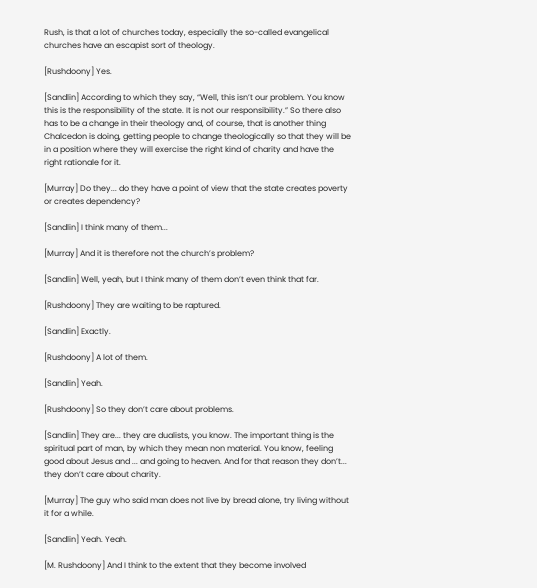Rush, is that a lot of churches today, especially the so-called evangelical churches have an escapist sort of theology.

[Rushdoony] Yes.

[Sandlin] According to which they say, “Well, this isn’t our problem. You know this is the responsibility of the state. It is not our responsibility.” So there also has to be a change in their theology and, of course, that is another thing Chalcedon is doing, getting people to change theologically so that they will be in a position where they will exercise the right kind of charity and have the right rationale for it.

[Murray] Do they... do they have a point of view that the state creates poverty or creates dependency?

[Sandlin] I think many of them...

[Murray] And it is therefore not the church’s problem?

[Sandlin] Well, yeah, but I think many of them don’t even think that far.

[Rushdoony] They are waiting to be raptured.

[Sandlin] Exactly.

[Rushdoony] A lot of them.

[Sandlin] Yeah.

[Rushdoony] So they don’t care about problems.

[Sandlin] They are... they are dualists, you know. The important thing is the spiritual part of man, by which they mean non material. You know, feeling good about Jesus and ... and going to heaven. And for that reason they don’t... they don’t care about charity.

[Murray] The guy who said man does not live by bread alone, try living without it for a while.

[Sandlin] Yeah. Yeah.

[M. Rushdoony] And I think to the extent that they become involved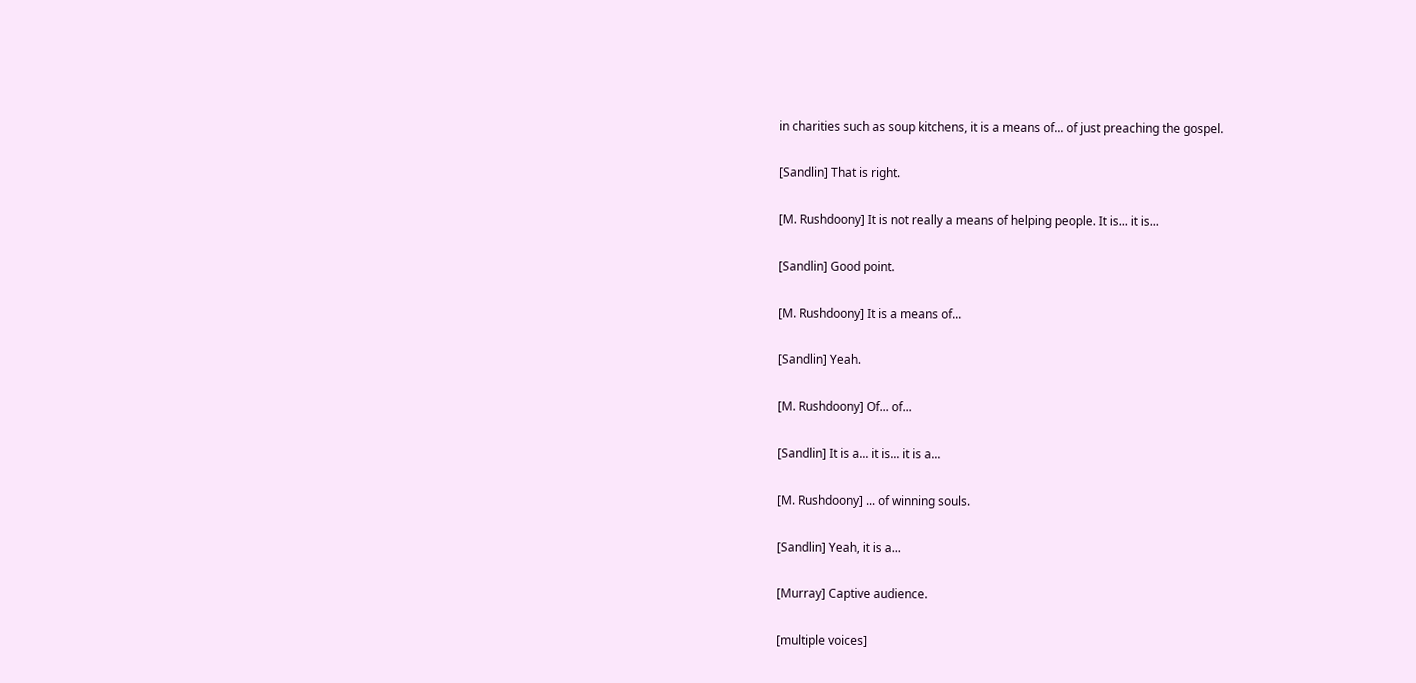in charities such as soup kitchens, it is a means of... of just preaching the gospel.

[Sandlin] That is right.

[M. Rushdoony] It is not really a means of helping people. It is... it is...

[Sandlin] Good point.

[M. Rushdoony] It is a means of...

[Sandlin] Yeah.

[M. Rushdoony] Of... of...

[Sandlin] It is a... it is... it is a...

[M. Rushdoony] ... of winning souls.

[Sandlin] Yeah, it is a...

[Murray] Captive audience.

[multiple voices]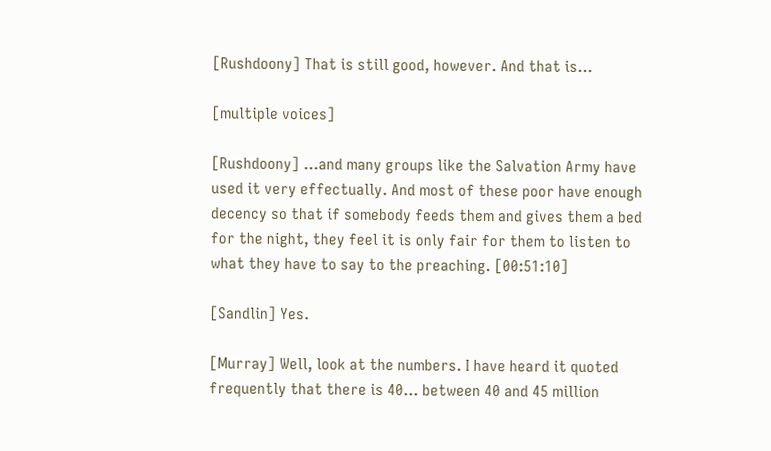[Rushdoony] That is still good, however. And that is...

[multiple voices]

[Rushdoony] ...and many groups like the Salvation Army have used it very effectually. And most of these poor have enough decency so that if somebody feeds them and gives them a bed for the night, they feel it is only fair for them to listen to what they have to say to the preaching. [00:51:10]

[Sandlin] Yes.

[Murray] Well, look at the numbers. I have heard it quoted frequently that there is 40... between 40 and 45 million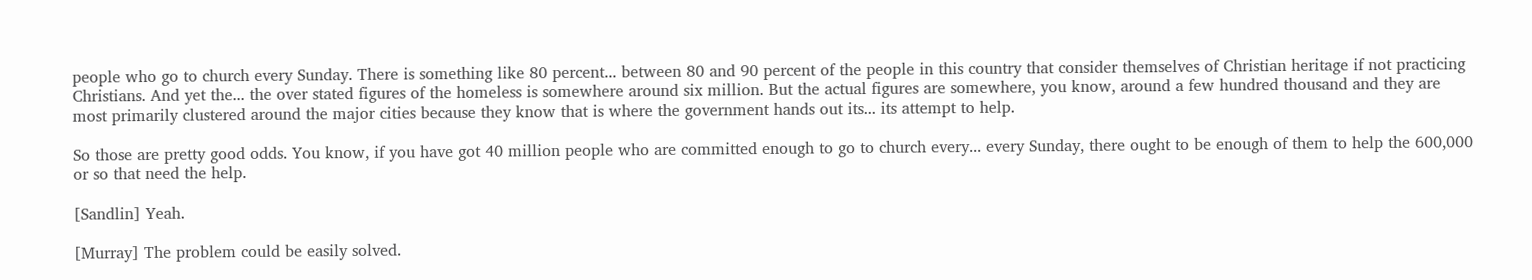people who go to church every Sunday. There is something like 80 percent... between 80 and 90 percent of the people in this country that consider themselves of Christian heritage if not practicing Christians. And yet the... the over stated figures of the homeless is somewhere around six million. But the actual figures are somewhere, you know, around a few hundred thousand and they are most primarily clustered around the major cities because they know that is where the government hands out its... its attempt to help.

So those are pretty good odds. You know, if you have got 40 million people who are committed enough to go to church every... every Sunday, there ought to be enough of them to help the 600,000 or so that need the help.

[Sandlin] Yeah.

[Murray] The problem could be easily solved.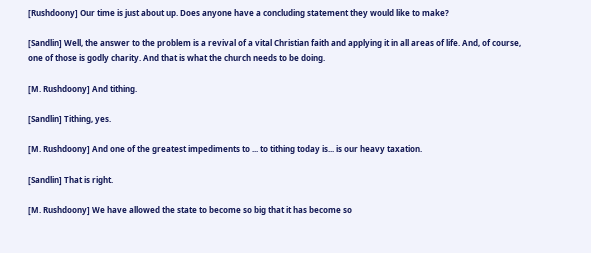[Rushdoony] Our time is just about up. Does anyone have a concluding statement they would like to make?

[Sandlin] Well, the answer to the problem is a revival of a vital Christian faith and applying it in all areas of life. And, of course, one of those is godly charity. And that is what the church needs to be doing.

[M. Rushdoony] And tithing.

[Sandlin] Tithing, yes.

[M. Rushdoony] And one of the greatest impediments to ... to tithing today is... is our heavy taxation.

[Sandlin] That is right.

[M. Rushdoony] We have allowed the state to become so big that it has become so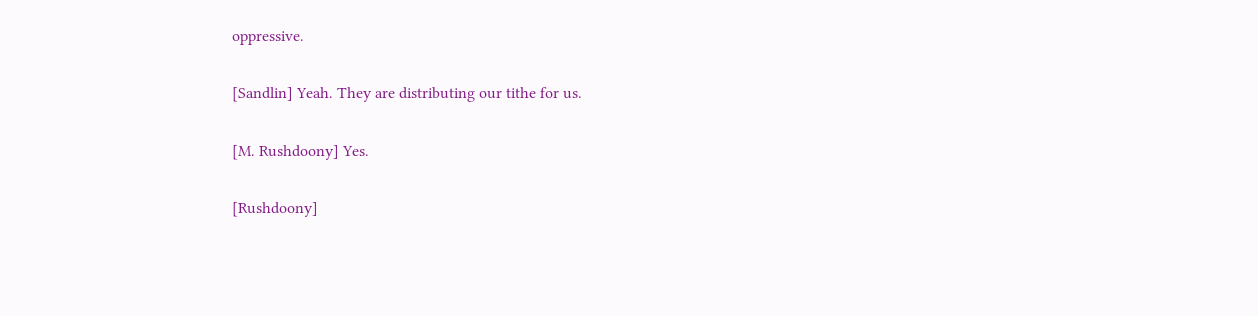oppressive.

[Sandlin] Yeah. They are distributing our tithe for us.

[M. Rushdoony] Yes.

[Rushdoony]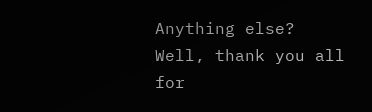Anything else? Well, thank you all for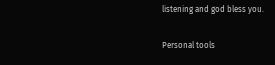listening and god bless you.

Personal tools